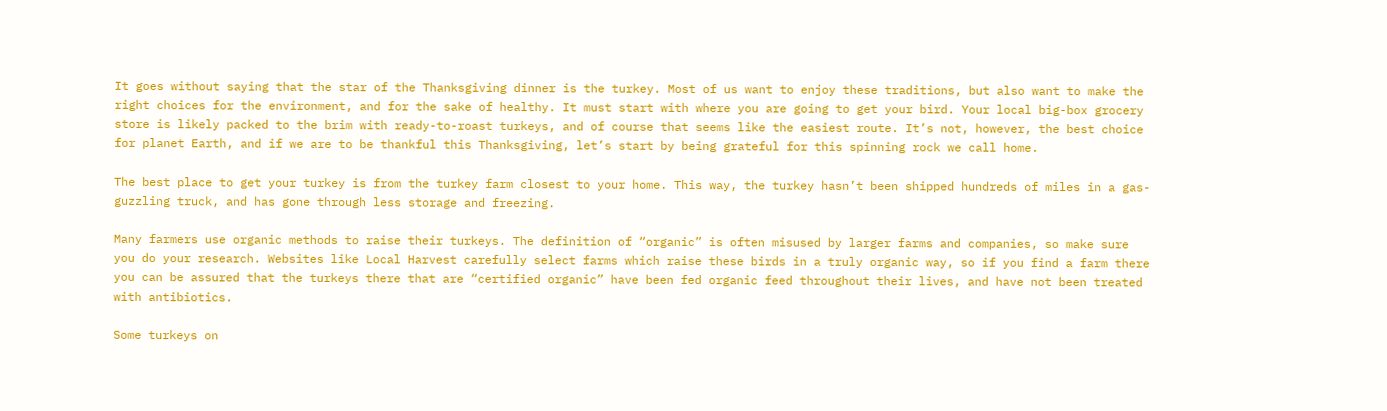It goes without saying that the star of the Thanksgiving dinner is the turkey. Most of us want to enjoy these traditions, but also want to make the right choices for the environment, and for the sake of healthy. It must start with where you are going to get your bird. Your local big-box grocery store is likely packed to the brim with ready-to-roast turkeys, and of course that seems like the easiest route. It’s not, however, the best choice for planet Earth, and if we are to be thankful this Thanksgiving, let’s start by being grateful for this spinning rock we call home.

The best place to get your turkey is from the turkey farm closest to your home. This way, the turkey hasn’t been shipped hundreds of miles in a gas-guzzling truck, and has gone through less storage and freezing.

Many farmers use organic methods to raise their turkeys. The definition of “organic” is often misused by larger farms and companies, so make sure you do your research. Websites like Local Harvest carefully select farms which raise these birds in a truly organic way, so if you find a farm there you can be assured that the turkeys there that are “certified organic” have been fed organic feed throughout their lives, and have not been treated with antibiotics.

Some turkeys on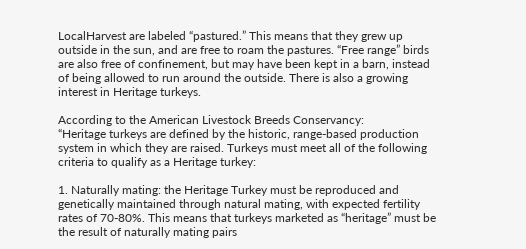LocalHarvest are labeled “pastured.” This means that they grew up outside in the sun, and are free to roam the pastures. “Free range” birds are also free of confinement, but may have been kept in a barn, instead of being allowed to run around the outside. There is also a growing interest in Heritage turkeys.

According to the American Livestock Breeds Conservancy:
“Heritage turkeys are defined by the historic, range-based production system in which they are raised. Turkeys must meet all of the following criteria to qualify as a Heritage turkey:

1. Naturally mating: the Heritage Turkey must be reproduced and genetically maintained through natural mating, with expected fertility rates of 70-80%. This means that turkeys marketed as “heritage” must be the result of naturally mating pairs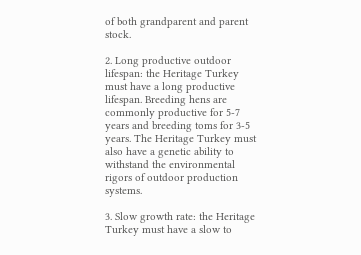of both grandparent and parent stock.

2. Long productive outdoor lifespan: the Heritage Turkey must have a long productive lifespan. Breeding hens are commonly productive for 5-7 years and breeding toms for 3-5 years. The Heritage Turkey must also have a genetic ability to withstand the environmental rigors of outdoor production systems.

3. Slow growth rate: the Heritage Turkey must have a slow to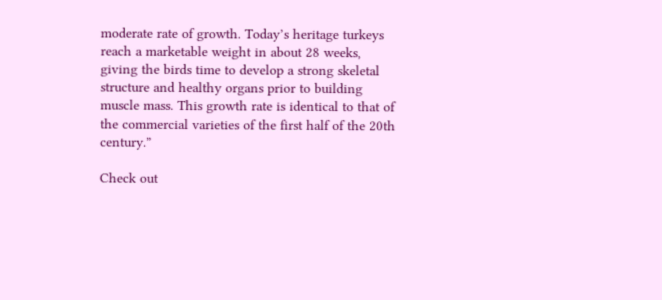moderate rate of growth. Today’s heritage turkeys reach a marketable weight in about 28 weeks, giving the birds time to develop a strong skeletal structure and healthy organs prior to building muscle mass. This growth rate is identical to that of the commercial varieties of the first half of the 20th century.”

Check out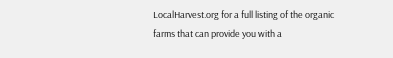LocalHarvest.org for a full listing of the organic farms that can provide you with a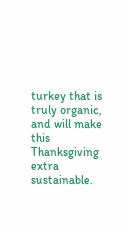turkey that is truly organic, and will make this Thanksgiving extra sustainable.